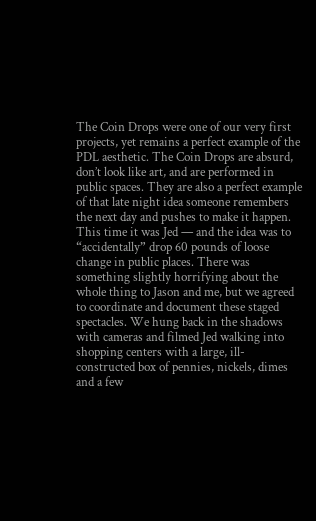The Coin Drops were one of our very first projects, yet remains a perfect example of the PDL aesthetic. The Coin Drops are absurd, don’t look like art, and are performed in public spaces. They are also a perfect example of that late night idea someone remembers the next day and pushes to make it happen. This time it was Jed — and the idea was to “accidentally” drop 60 pounds of loose change in public places. There was something slightly horrifying about the whole thing to Jason and me, but we agreed to coordinate and document these staged spectacles. We hung back in the shadows with cameras and filmed Jed walking into shopping centers with a large, ill-constructed box of pennies, nickels, dimes and a few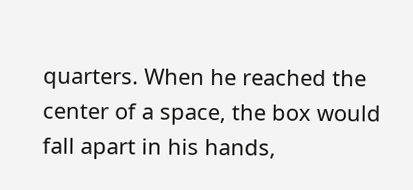quarters. When he reached the center of a space, the box would fall apart in his hands,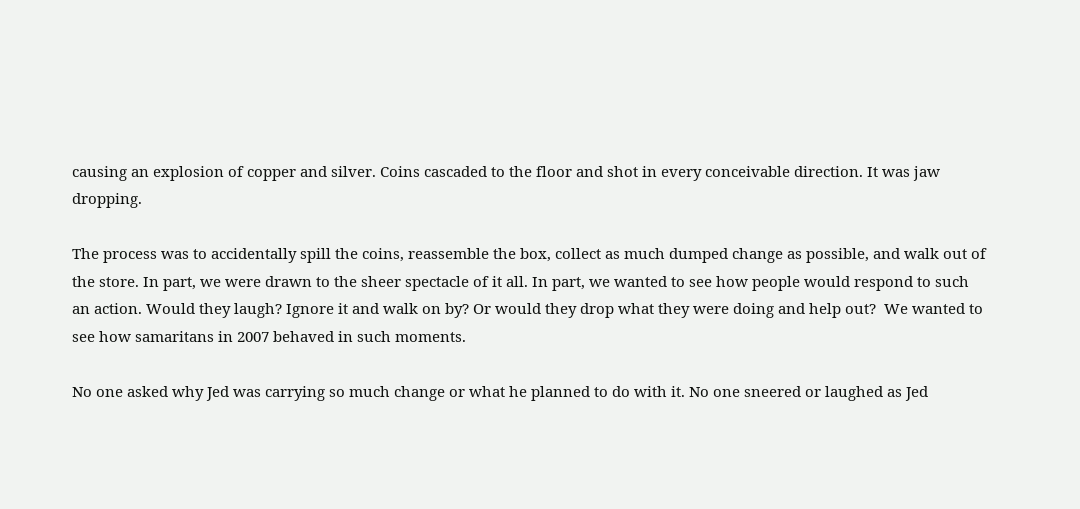causing an explosion of copper and silver. Coins cascaded to the floor and shot in every conceivable direction. It was jaw dropping.

The process was to accidentally spill the coins, reassemble the box, collect as much dumped change as possible, and walk out of the store. In part, we were drawn to the sheer spectacle of it all. In part, we wanted to see how people would respond to such an action. Would they laugh? Ignore it and walk on by? Or would they drop what they were doing and help out?  We wanted to see how samaritans in 2007 behaved in such moments.

No one asked why Jed was carrying so much change or what he planned to do with it. No one sneered or laughed as Jed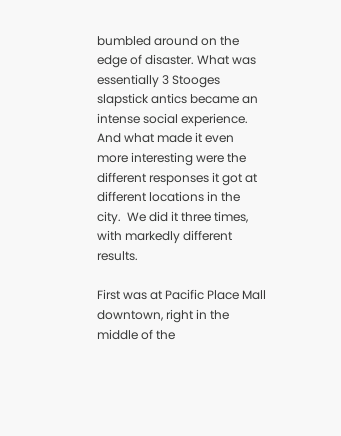bumbled around on the edge of disaster. What was essentially 3 Stooges slapstick antics became an intense social experience. And what made it even more interesting were the different responses it got at different locations in the city.  We did it three times, with markedly different results.

First was at Pacific Place Mall downtown, right in the middle of the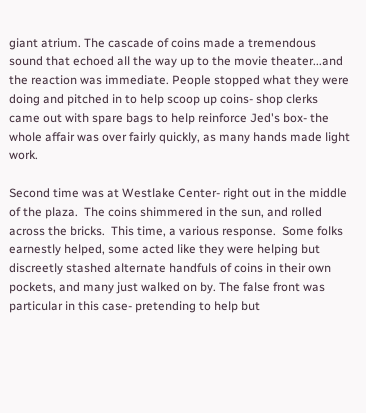giant atrium. The cascade of coins made a tremendous sound that echoed all the way up to the movie theater...and the reaction was immediate. People stopped what they were doing and pitched in to help scoop up coins- shop clerks came out with spare bags to help reinforce Jed's box- the whole affair was over fairly quickly, as many hands made light work.

Second time was at Westlake Center- right out in the middle of the plaza.  The coins shimmered in the sun, and rolled across the bricks.  This time, a various response.  Some folks earnestly helped, some acted like they were helping but discreetly stashed alternate handfuls of coins in their own pockets, and many just walked on by. The false front was particular in this case- pretending to help but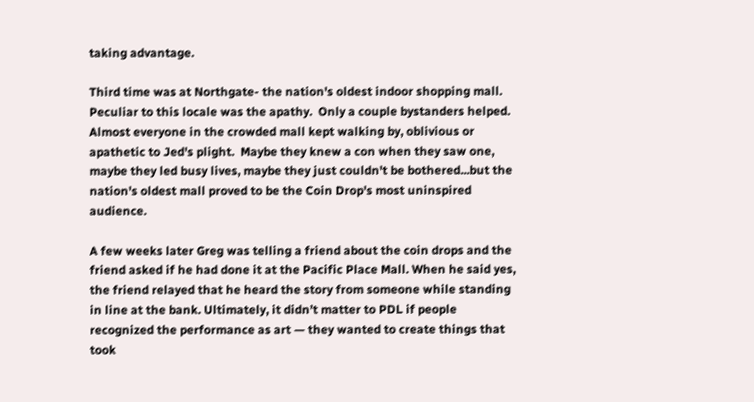taking advantage.

Third time was at Northgate- the nation's oldest indoor shopping mall.  Peculiar to this locale was the apathy.  Only a couple bystanders helped.  Almost everyone in the crowded mall kept walking by, oblivious or apathetic to Jed's plight.  Maybe they knew a con when they saw one, maybe they led busy lives, maybe they just couldn't be bothered...but the nation's oldest mall proved to be the Coin Drop's most uninspired audience.

A few weeks later Greg was telling a friend about the coin drops and the friend asked if he had done it at the Pacific Place Mall. When he said yes, the friend relayed that he heard the story from someone while standing in line at the bank. Ultimately, it didn’t matter to PDL if people recognized the performance as art — they wanted to create things that took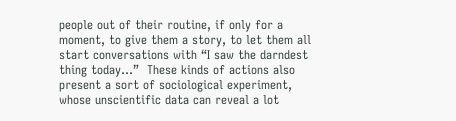people out of their routine, if only for a moment, to give them a story, to let them all start conversations with “I saw the darndest thing today…”  These kinds of actions also present a sort of sociological experiment, whose unscientific data can reveal a lot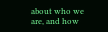about who we are, and how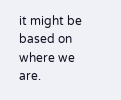it might be based on where we are.